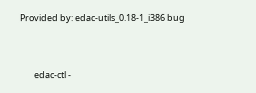Provided by: edac-utils_0.18-1_i386 bug


       edac-ctl -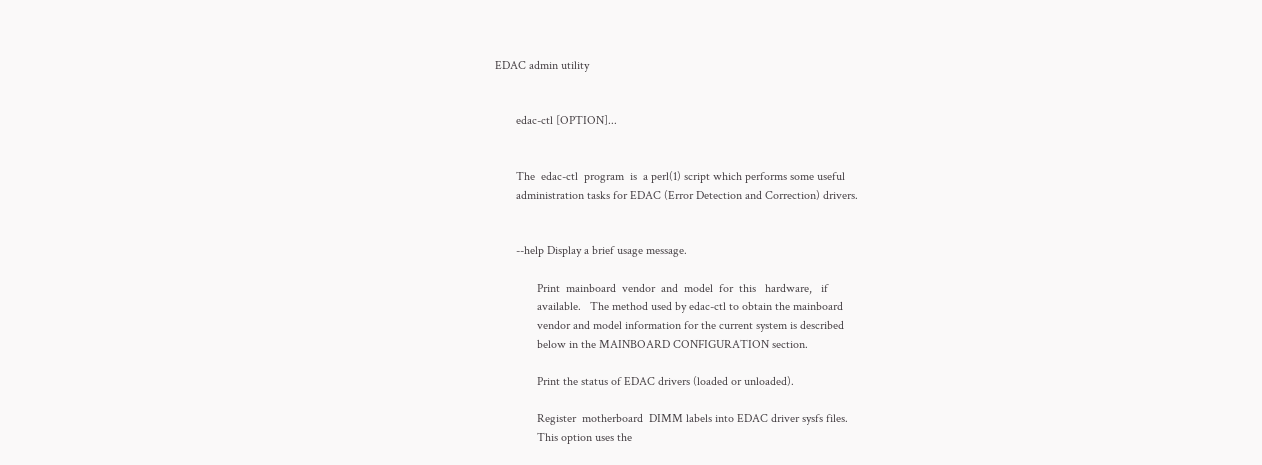EDAC admin utility


       edac-ctl [OPTION]...


       The  edac-ctl  program  is  a perl(1) script which performs some useful
       administration tasks for EDAC (Error Detection and Correction) drivers.


       --help Display a brief usage message.

              Print  mainboard  vendor  and  model  for  this   hardware,   if
              available.   The method used by edac-ctl to obtain the mainboard
              vendor and model information for the current system is described
              below in the MAINBOARD CONFIGURATION section.

              Print the status of EDAC drivers (loaded or unloaded).

              Register  motherboard  DIMM labels into EDAC driver sysfs files.
              This option uses the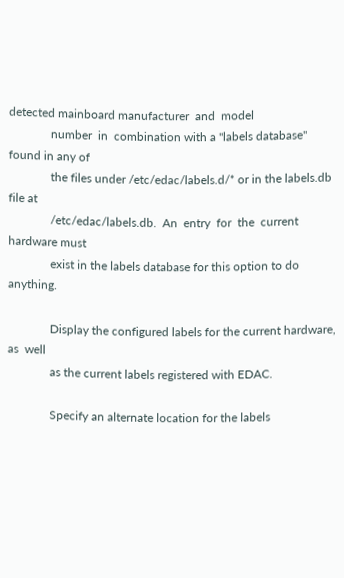detected mainboard manufacturer  and  model
              number  in  combination with a "labels database" found in any of
              the files under /etc/edac/labels.d/* or in the labels.db file at
              /etc/edac/labels.db.  An  entry  for  the  current hardware must
              exist in the labels database for this option to do anything.

              Display the configured labels for the current hardware, as  well
              as the current labels registered with EDAC.

              Specify an alternate location for the labels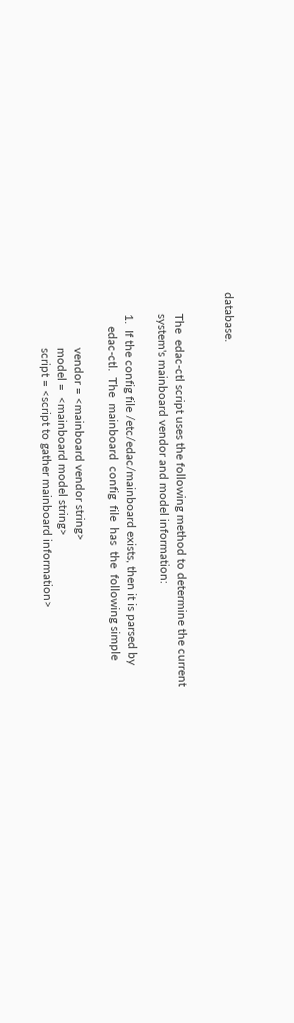database.


       The  edac-ctl script uses the following method to determine the current
       system's mainboard vendor and model information:

       1.  If the config file /etc/edac/mainboard exists, then it is parsed by
           edac-ctl.  The  mainboard  config  file  has  the  following simple

                  vendor = <mainboard vendor string>
                  model =  <mainboard model string>
                  script = <script to gather mainboard information>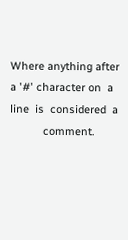Where anything after a '#' character on  a  line  is  considered  a
           comment.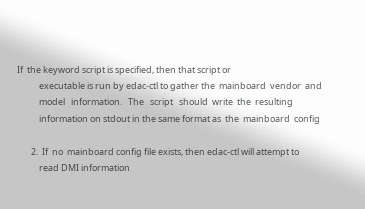If  the keyword script is specified, then that script or
           executable is run by edac-ctl to gather the  mainboard  vendor  and
           model   information.   The   script   should  write  the  resulting
           information on stdout in the same format as  the  mainboard  config

       2.  If  no  mainboard config file exists, then edac-ctl will attempt to
           read DMI information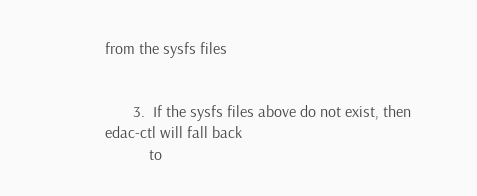from the sysfs files


       3.  If the sysfs files above do not exist, then edac-ctl will fall back
           to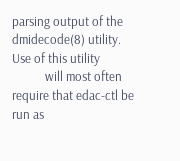parsing output of the dmidecode(8) utility. Use of this utility
           will most often require that edac-ctl be run as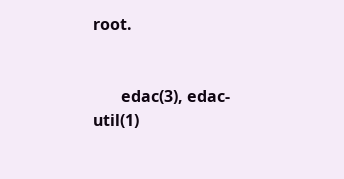root.


       edac(3), edac-util(1)